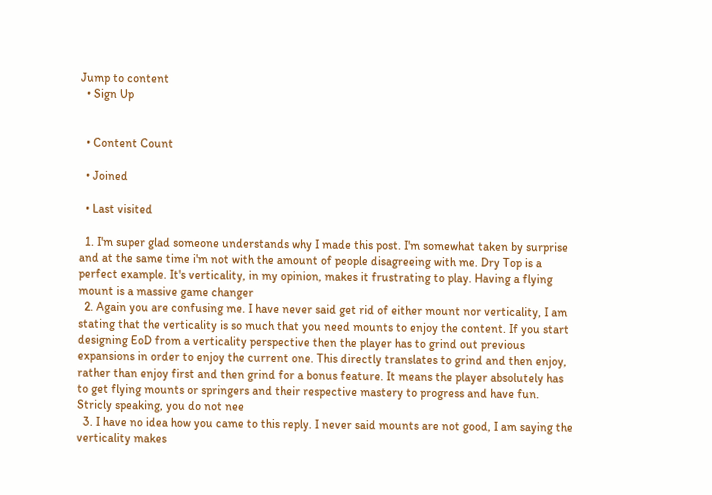Jump to content
  • Sign Up


  • Content Count

  • Joined

  • Last visited

  1. I'm super glad someone understands why I made this post. I'm somewhat taken by surprise and at the same time i'm not with the amount of people disagreeing with me. Dry Top is a perfect example. It's verticality, in my opinion, makes it frustrating to play. Having a flying mount is a massive game changer
  2. Again you are confusing me. I have never said get rid of either mount nor verticality, I am stating that the verticality is so much that you need mounts to enjoy the content. If you start designing EoD from a verticality perspective then the player has to grind out previous expansions in order to enjoy the current one. This directly translates to grind and then enjoy, rather than enjoy first and then grind for a bonus feature. It means the player absolutely has to get flying mounts or springers and their respective mastery to progress and have fun. Stricly speaking, you do not nee
  3. I have no idea how you came to this reply. I never said mounts are not good, I am saying the verticality makes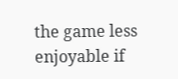the game less enjoyable if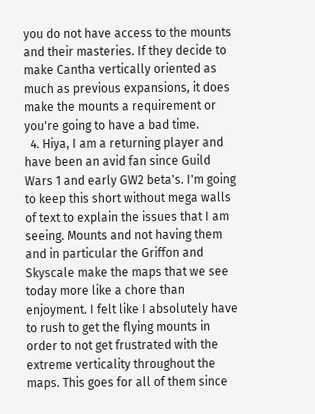you do not have access to the mounts and their masteries. If they decide to make Cantha vertically oriented as much as previous expansions, it does make the mounts a requirement or you're going to have a bad time.
  4. Hiya, I am a returning player and have been an avid fan since Guild Wars 1 and early GW2 beta's. I'm going to keep this short without mega walls of text to explain the issues that I am seeing. Mounts and not having them and in particular the Griffon and Skyscale make the maps that we see today more like a chore than enjoyment. I felt like I absolutely have to rush to get the flying mounts in order to not get frustrated with the extreme verticality throughout the maps. This goes for all of them since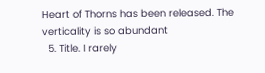Heart of Thorns has been released. The verticality is so abundant
  5. Title. I rarely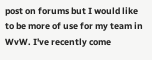post on forums but I would like to be more of use for my team in WvW. I've recently come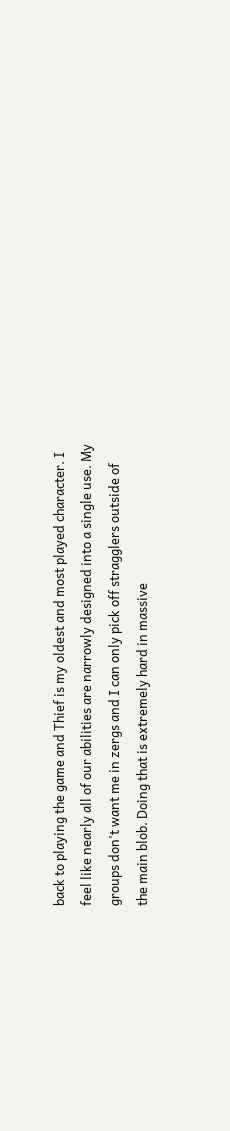back to playing the game and Thief is my oldest and most played character. I feel like nearly all of our abilities are narrowly designed into a single use. My groups don't want me in zergs and I can only pick off stragglers outside of the main blob. Doing that is extremely hard in massive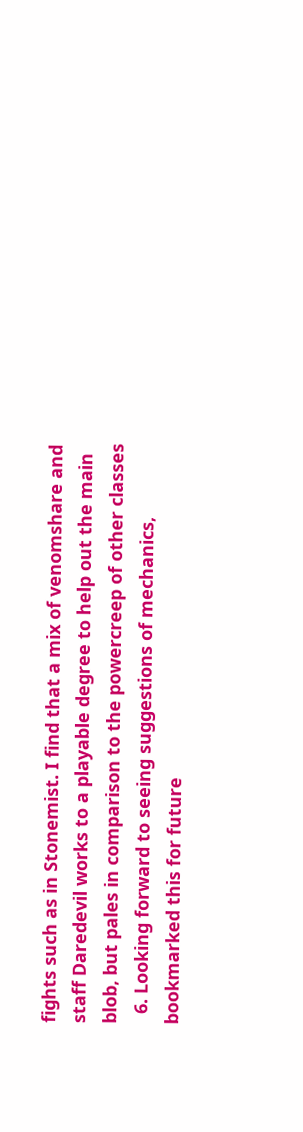fights such as in Stonemist. I find that a mix of venomshare and staff Daredevil works to a playable degree to help out the main blob, but pales in comparison to the powercreep of other classes
  6. Looking forward to seeing suggestions of mechanics, bookmarked this for future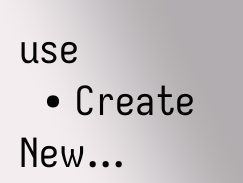use
  • Create New...